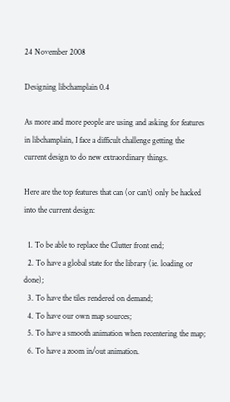24 November 2008

Designing libchamplain 0.4

As more and more people are using and asking for features in libchamplain, I face a difficult challenge getting the current design to do new extraordinary things.

Here are the top features that can (or can’t) only be hacked into the current design:

  1. To be able to replace the Clutter front end;
  2. To have a global state for the library (ie. loading or done);
  3. To have the tiles rendered on demand;
  4. To have our own map sources;
  5. To have a smooth animation when recentering the map;
  6. To have a zoom in/out animation.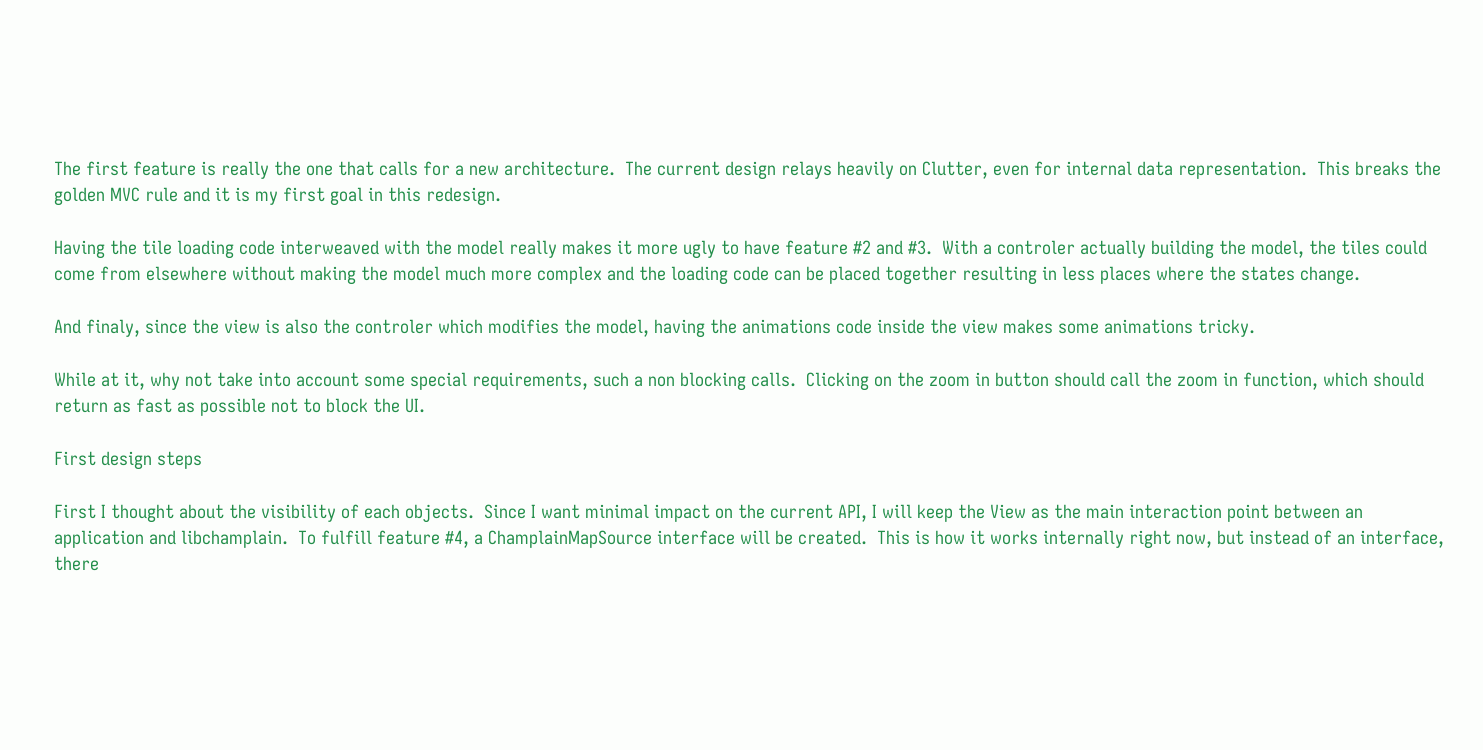The first feature is really the one that calls for a new architecture.  The current design relays heavily on Clutter, even for internal data representation.  This breaks the golden MVC rule and it is my first goal in this redesign.

Having the tile loading code interweaved with the model really makes it more ugly to have feature #2 and #3.  With a controler actually building the model, the tiles could come from elsewhere without making the model much more complex and the loading code can be placed together resulting in less places where the states change.

And finaly, since the view is also the controler which modifies the model, having the animations code inside the view makes some animations tricky.

While at it, why not take into account some special requirements, such a non blocking calls.  Clicking on the zoom in button should call the zoom in function, which should return as fast as possible not to block the UI.

First design steps

First I thought about the visibility of each objects.  Since I want minimal impact on the current API, I will keep the View as the main interaction point between an application and libchamplain.  To fulfill feature #4, a ChamplainMapSource interface will be created.  This is how it works internally right now, but instead of an interface, there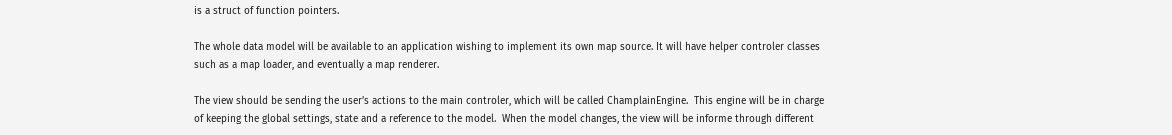is a struct of function pointers.

The whole data model will be available to an application wishing to implement its own map source. It will have helper controler classes such as a map loader, and eventually a map renderer.

The view should be sending the user’s actions to the main controler, which will be called ChamplainEngine.  This engine will be in charge of keeping the global settings, state and a reference to the model.  When the model changes, the view will be informe through different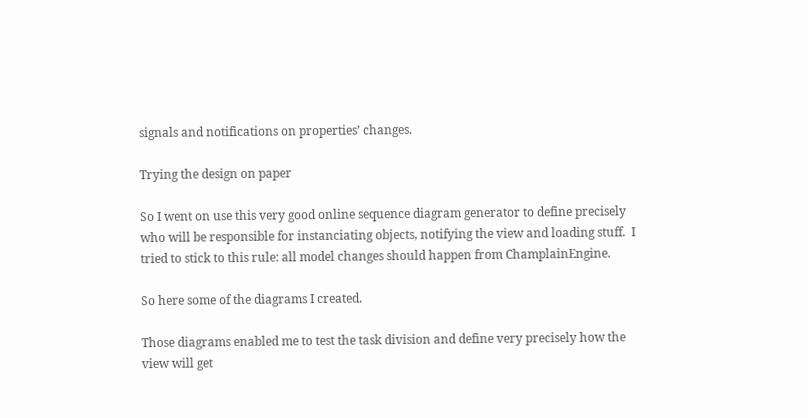signals and notifications on properties’ changes.

Trying the design on paper

So I went on use this very good online sequence diagram generator to define precisely who will be responsible for instanciating objects, notifying the view and loading stuff.  I tried to stick to this rule: all model changes should happen from ChamplainEngine.

So here some of the diagrams I created.

Those diagrams enabled me to test the task division and define very precisely how the view will get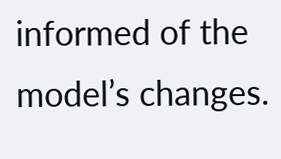informed of the model’s changes.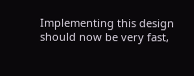Implementing this design should now be very fast,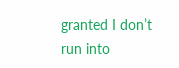granted I don’t run into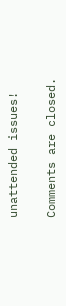unattended issues!

Comments are closed.